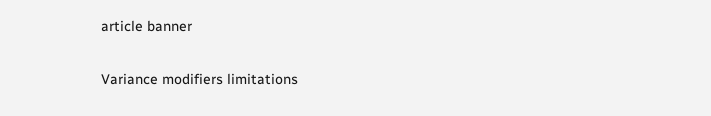article banner

Variance modifiers limitations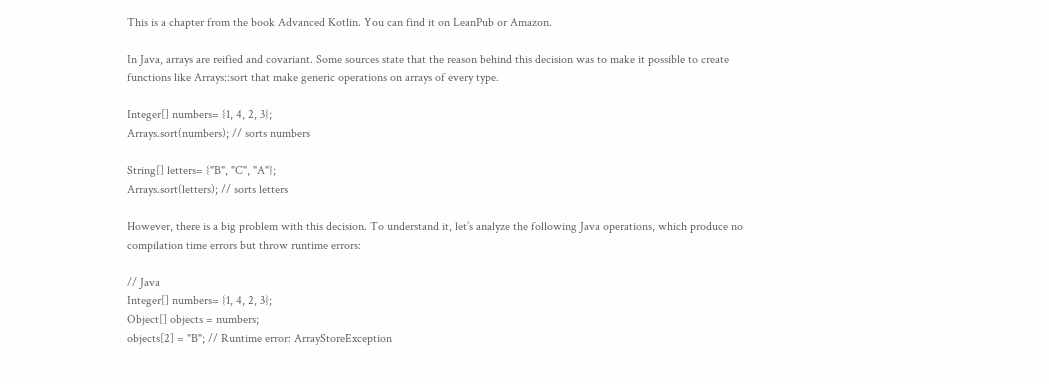This is a chapter from the book Advanced Kotlin. You can find it on LeanPub or Amazon.

In Java, arrays are reified and covariant. Some sources state that the reason behind this decision was to make it possible to create functions like Arrays::sort that make generic operations on arrays of every type.

Integer[] numbers= {1, 4, 2, 3};
Arrays.sort(numbers); // sorts numbers

String[] letters= {"B", "C", "A"};
Arrays.sort(letters); // sorts letters

However, there is a big problem with this decision. To understand it, let’s analyze the following Java operations, which produce no compilation time errors but throw runtime errors:

// Java
Integer[] numbers= {1, 4, 2, 3};
Object[] objects = numbers;
objects[2] = "B"; // Runtime error: ArrayStoreException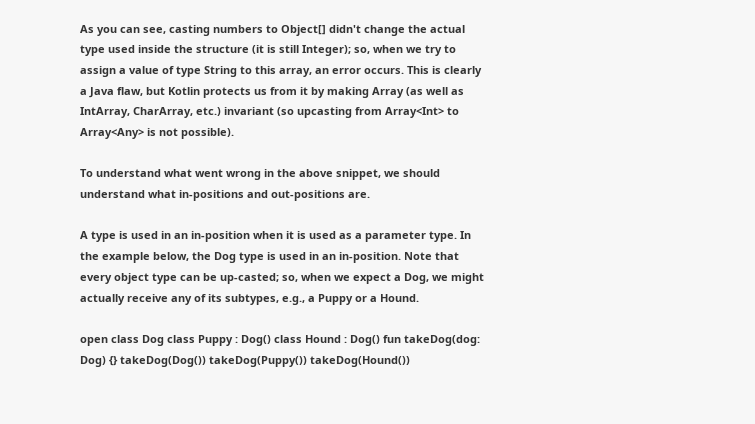As you can see, casting numbers to Object[] didn't change the actual type used inside the structure (it is still Integer); so, when we try to assign a value of type String to this array, an error occurs. This is clearly a Java flaw, but Kotlin protects us from it by making Array (as well as IntArray, CharArray, etc.) invariant (so upcasting from Array<Int> to Array<Any> is not possible).

To understand what went wrong in the above snippet, we should understand what in-positions and out-positions are.

A type is used in an in-position when it is used as a parameter type. In the example below, the Dog type is used in an in-position. Note that every object type can be up-casted; so, when we expect a Dog, we might actually receive any of its subtypes, e.g., a Puppy or a Hound.

open class Dog class Puppy : Dog() class Hound : Dog() fun takeDog(dog: Dog) {} takeDog(Dog()) takeDog(Puppy()) takeDog(Hound())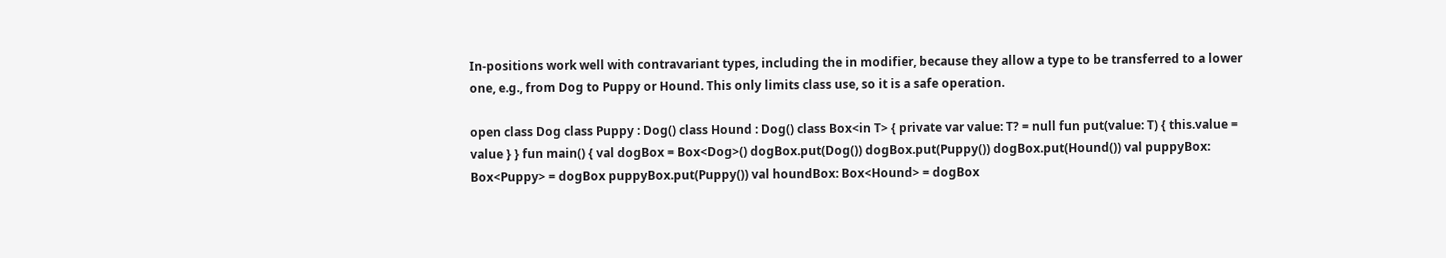In-positions work well with contravariant types, including the in modifier, because they allow a type to be transferred to a lower one, e.g., from Dog to Puppy or Hound. This only limits class use, so it is a safe operation.

open class Dog class Puppy : Dog() class Hound : Dog() class Box<in T> { private var value: T? = null fun put(value: T) { this.value = value } } fun main() { val dogBox = Box<Dog>() dogBox.put(Dog()) dogBox.put(Puppy()) dogBox.put(Hound()) val puppyBox: Box<Puppy> = dogBox puppyBox.put(Puppy()) val houndBox: Box<Hound> = dogBox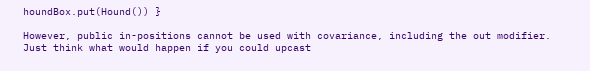houndBox.put(Hound()) }

However, public in-positions cannot be used with covariance, including the out modifier. Just think what would happen if you could upcast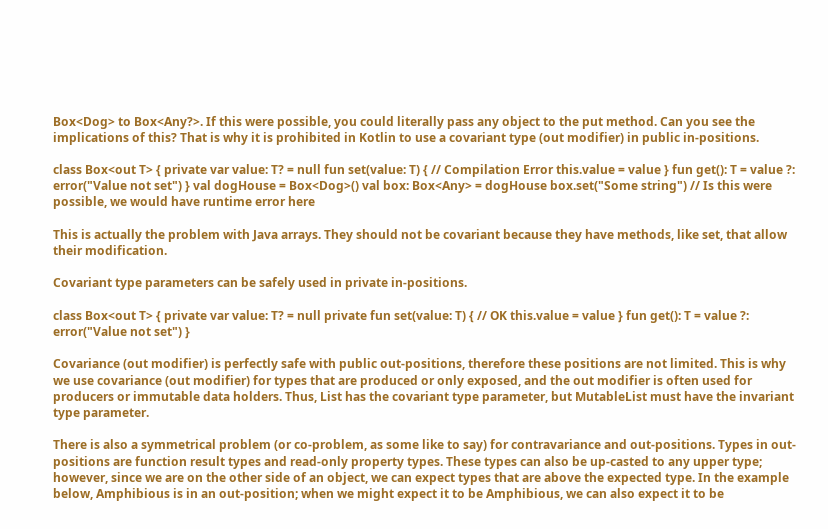Box<Dog> to Box<Any?>. If this were possible, you could literally pass any object to the put method. Can you see the implications of this? That is why it is prohibited in Kotlin to use a covariant type (out modifier) in public in-positions.

class Box<out T> { private var value: T? = null fun set(value: T) { // Compilation Error this.value = value } fun get(): T = value ?: error("Value not set") } val dogHouse = Box<Dog>() val box: Box<Any> = dogHouse box.set("Some string") // Is this were possible, we would have runtime error here

This is actually the problem with Java arrays. They should not be covariant because they have methods, like set, that allow their modification.

Covariant type parameters can be safely used in private in-positions.

class Box<out T> { private var value: T? = null private fun set(value: T) { // OK this.value = value } fun get(): T = value ?: error("Value not set") }

Covariance (out modifier) is perfectly safe with public out-positions, therefore these positions are not limited. This is why we use covariance (out modifier) for types that are produced or only exposed, and the out modifier is often used for producers or immutable data holders. Thus, List has the covariant type parameter, but MutableList must have the invariant type parameter.

There is also a symmetrical problem (or co-problem, as some like to say) for contravariance and out-positions. Types in out-positions are function result types and read-only property types. These types can also be up-casted to any upper type; however, since we are on the other side of an object, we can expect types that are above the expected type. In the example below, Amphibious is in an out-position; when we might expect it to be Amphibious, we can also expect it to be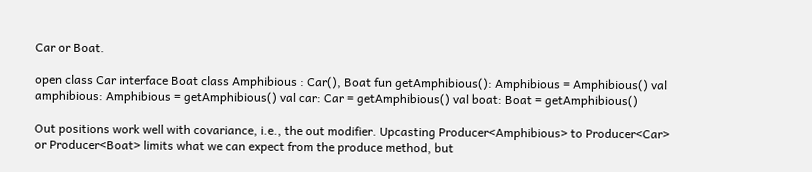Car or Boat.

open class Car interface Boat class Amphibious : Car(), Boat fun getAmphibious(): Amphibious = Amphibious() val amphibious: Amphibious = getAmphibious() val car: Car = getAmphibious() val boat: Boat = getAmphibious()

Out positions work well with covariance, i.e., the out modifier. Upcasting Producer<Amphibious> to Producer<Car> or Producer<Boat> limits what we can expect from the produce method, but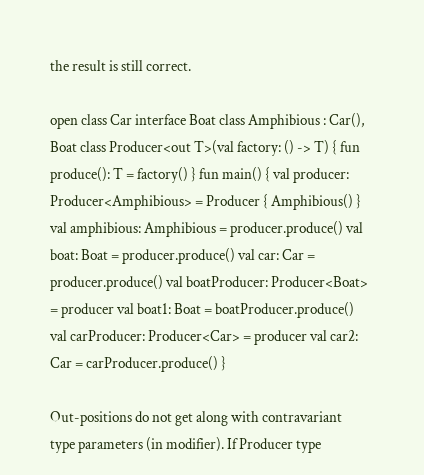the result is still correct.

open class Car interface Boat class Amphibious : Car(), Boat class Producer<out T>(val factory: () -> T) { fun produce(): T = factory() } fun main() { val producer: Producer<Amphibious> = Producer { Amphibious() } val amphibious: Amphibious = producer.produce() val boat: Boat = producer.produce() val car: Car = producer.produce() val boatProducer: Producer<Boat> = producer val boat1: Boat = boatProducer.produce() val carProducer: Producer<Car> = producer val car2: Car = carProducer.produce() }

Out-positions do not get along with contravariant type parameters (in modifier). If Producer type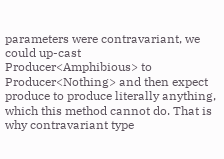parameters were contravariant, we could up-cast Producer<Amphibious> to Producer<Nothing> and then expect produce to produce literally anything, which this method cannot do. That is why contravariant type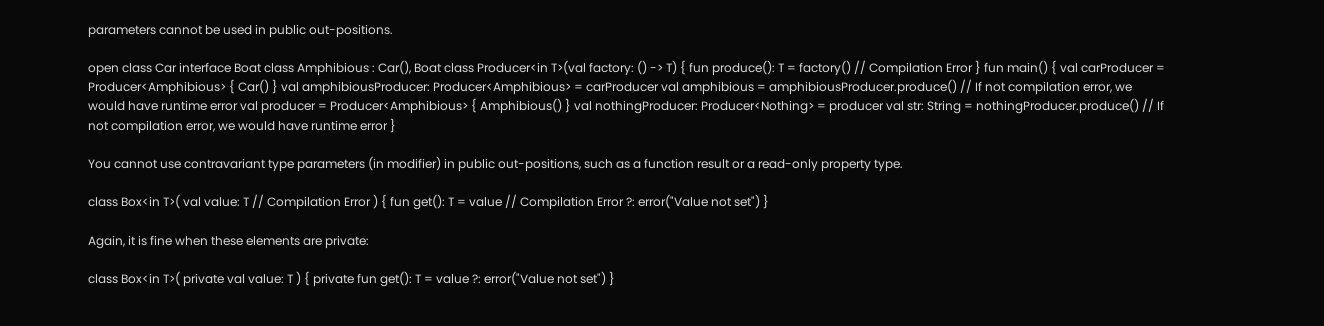parameters cannot be used in public out-positions.

open class Car interface Boat class Amphibious : Car(), Boat class Producer<in T>(val factory: () -> T) { fun produce(): T = factory() // Compilation Error } fun main() { val carProducer = Producer<Amphibious> { Car() } val amphibiousProducer: Producer<Amphibious> = carProducer val amphibious = amphibiousProducer.produce() // If not compilation error, we would have runtime error val producer = Producer<Amphibious> { Amphibious() } val nothingProducer: Producer<Nothing> = producer val str: String = nothingProducer.produce() // If not compilation error, we would have runtime error }

You cannot use contravariant type parameters (in modifier) in public out-positions, such as a function result or a read-only property type.

class Box<in T>( val value: T // Compilation Error ) { fun get(): T = value // Compilation Error ?: error("Value not set") }

Again, it is fine when these elements are private:

class Box<in T>( private val value: T ) { private fun get(): T = value ?: error("Value not set") }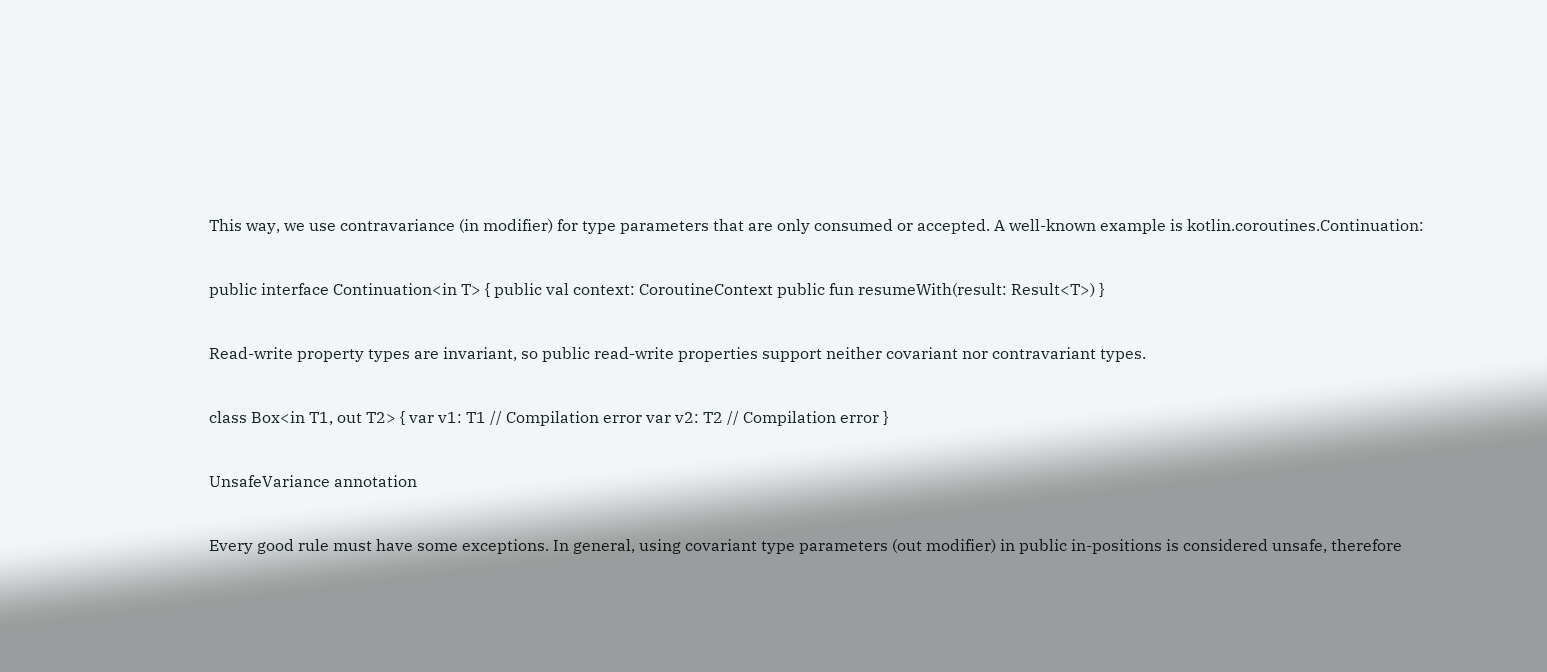This way, we use contravariance (in modifier) for type parameters that are only consumed or accepted. A well-known example is kotlin.coroutines.Continuation:

public interface Continuation<in T> { public val context: CoroutineContext public fun resumeWith(result: Result<T>) }

Read-write property types are invariant, so public read-write properties support neither covariant nor contravariant types.

class Box<in T1, out T2> { var v1: T1 // Compilation error var v2: T2 // Compilation error }

UnsafeVariance annotation

Every good rule must have some exceptions. In general, using covariant type parameters (out modifier) in public in-positions is considered unsafe, therefore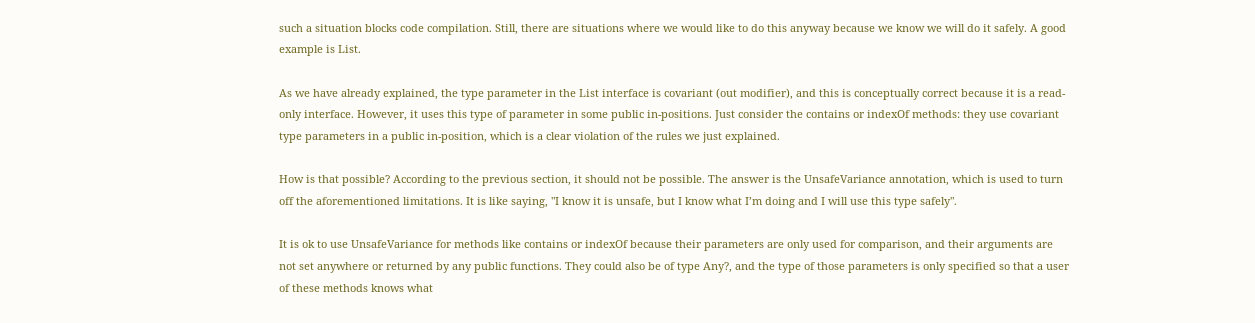such a situation blocks code compilation. Still, there are situations where we would like to do this anyway because we know we will do it safely. A good example is List.

As we have already explained, the type parameter in the List interface is covariant (out modifier), and this is conceptually correct because it is a read-only interface. However, it uses this type of parameter in some public in-positions. Just consider the contains or indexOf methods: they use covariant type parameters in a public in-position, which is a clear violation of the rules we just explained.

How is that possible? According to the previous section, it should not be possible. The answer is the UnsafeVariance annotation, which is used to turn off the aforementioned limitations. It is like saying, "I know it is unsafe, but I know what I’m doing and I will use this type safely".

It is ok to use UnsafeVariance for methods like contains or indexOf because their parameters are only used for comparison, and their arguments are not set anywhere or returned by any public functions. They could also be of type Any?, and the type of those parameters is only specified so that a user of these methods knows what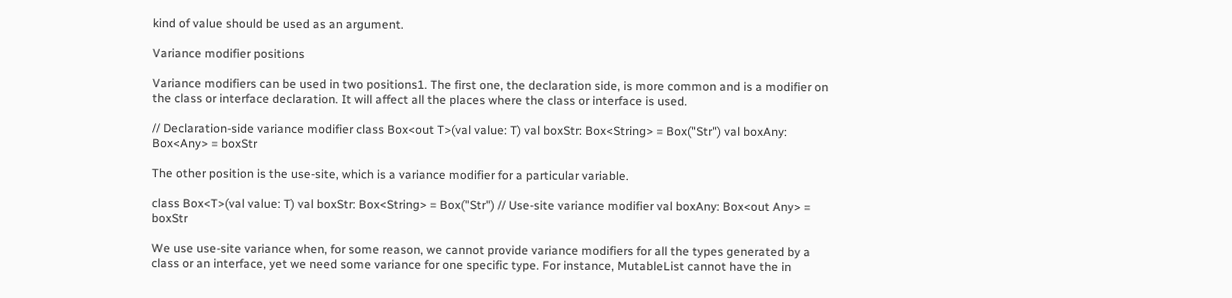kind of value should be used as an argument.

Variance modifier positions

Variance modifiers can be used in two positions1. The first one, the declaration side, is more common and is a modifier on the class or interface declaration. It will affect all the places where the class or interface is used.

// Declaration-side variance modifier class Box<out T>(val value: T) val boxStr: Box<String> = Box("Str") val boxAny: Box<Any> = boxStr

The other position is the use-site, which is a variance modifier for a particular variable.

class Box<T>(val value: T) val boxStr: Box<String> = Box("Str") // Use-site variance modifier val boxAny: Box<out Any> = boxStr

We use use-site variance when, for some reason, we cannot provide variance modifiers for all the types generated by a class or an interface, yet we need some variance for one specific type. For instance, MutableList cannot have the in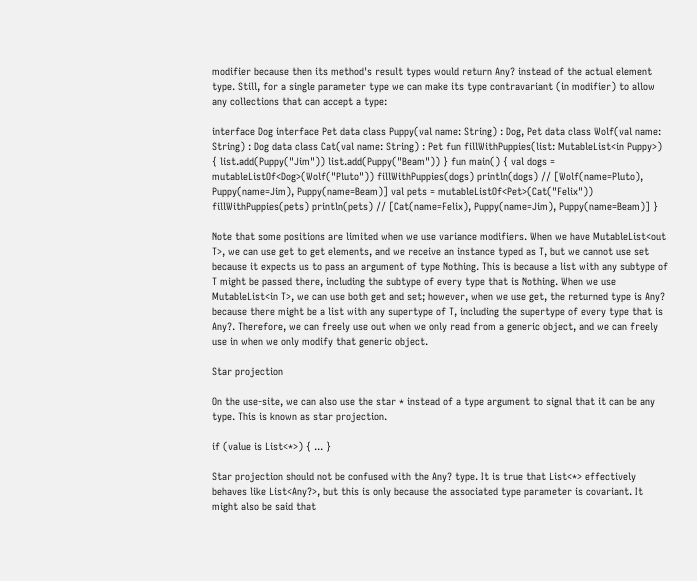modifier because then its method's result types would return Any? instead of the actual element type. Still, for a single parameter type we can make its type contravariant (in modifier) to allow any collections that can accept a type:

interface Dog interface Pet data class Puppy(val name: String) : Dog, Pet data class Wolf(val name: String) : Dog data class Cat(val name: String) : Pet fun fillWithPuppies(list: MutableList<in Puppy>) { list.add(Puppy("Jim")) list.add(Puppy("Beam")) } fun main() { val dogs = mutableListOf<Dog>(Wolf("Pluto")) fillWithPuppies(dogs) println(dogs) // [Wolf(name=Pluto), Puppy(name=Jim), Puppy(name=Beam)] val pets = mutableListOf<Pet>(Cat("Felix")) fillWithPuppies(pets) println(pets) // [Cat(name=Felix), Puppy(name=Jim), Puppy(name=Beam)] }

Note that some positions are limited when we use variance modifiers. When we have MutableList<out T>, we can use get to get elements, and we receive an instance typed as T, but we cannot use set because it expects us to pass an argument of type Nothing. This is because a list with any subtype of T might be passed there, including the subtype of every type that is Nothing. When we use MutableList<in T>, we can use both get and set; however, when we use get, the returned type is Any? because there might be a list with any supertype of T, including the supertype of every type that is Any?. Therefore, we can freely use out when we only read from a generic object, and we can freely use in when we only modify that generic object.

Star projection

On the use-site, we can also use the star * instead of a type argument to signal that it can be any type. This is known as star projection.

if (value is List<*>) { ... }

Star projection should not be confused with the Any? type. It is true that List<*> effectively behaves like List<Any?>, but this is only because the associated type parameter is covariant. It might also be said that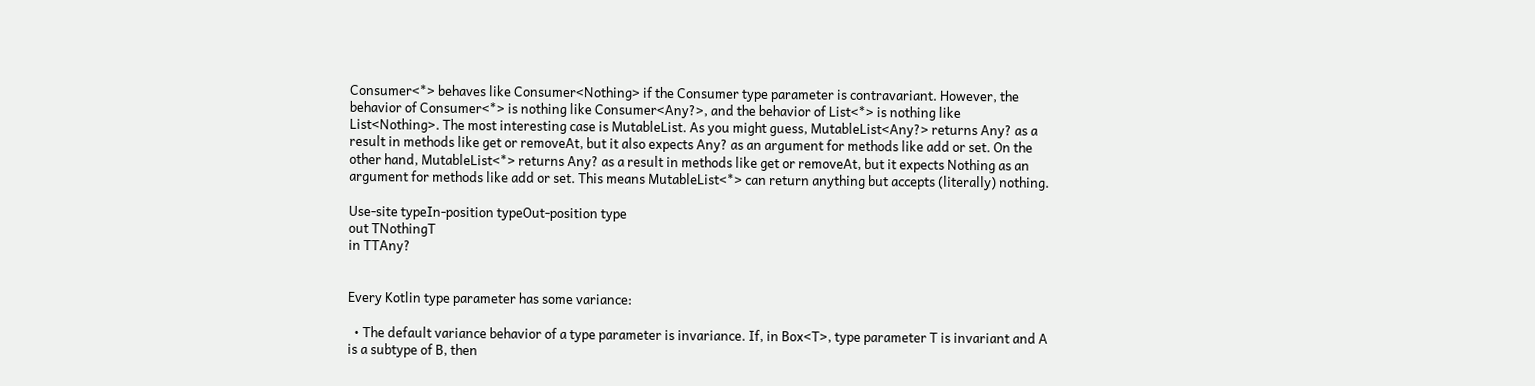Consumer<*> behaves like Consumer<Nothing> if the Consumer type parameter is contravariant. However, the behavior of Consumer<*> is nothing like Consumer<Any?>, and the behavior of List<*> is nothing like List<Nothing>. The most interesting case is MutableList. As you might guess, MutableList<Any?> returns Any? as a result in methods like get or removeAt, but it also expects Any? as an argument for methods like add or set. On the other hand, MutableList<*> returns Any? as a result in methods like get or removeAt, but it expects Nothing as an argument for methods like add or set. This means MutableList<*> can return anything but accepts (literally) nothing.

Use-site typeIn-position typeOut-position type
out TNothingT
in TTAny?


Every Kotlin type parameter has some variance:

  • The default variance behavior of a type parameter is invariance. If, in Box<T>, type parameter T is invariant and A is a subtype of B, then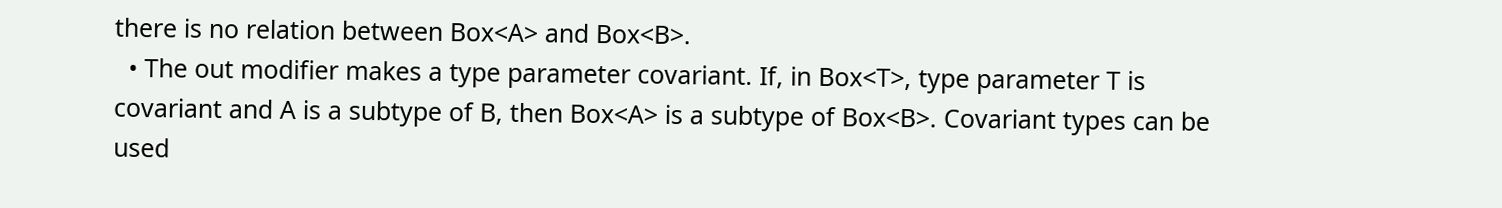there is no relation between Box<A> and Box<B>.
  • The out modifier makes a type parameter covariant. If, in Box<T>, type parameter T is covariant and A is a subtype of B, then Box<A> is a subtype of Box<B>. Covariant types can be used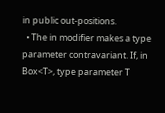in public out-positions.
  • The in modifier makes a type parameter contravariant. If, in Box<T>, type parameter T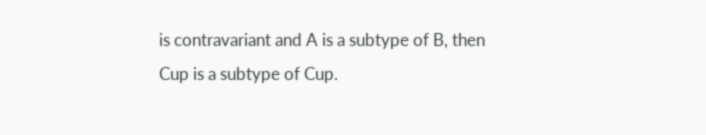is contravariant and A is a subtype of B, then Cup is a subtype of Cup.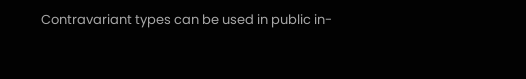Contravariant types can be used in public in-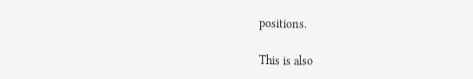positions.

This is also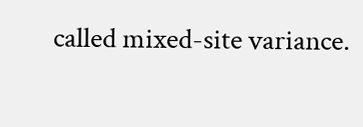called mixed-site variance.